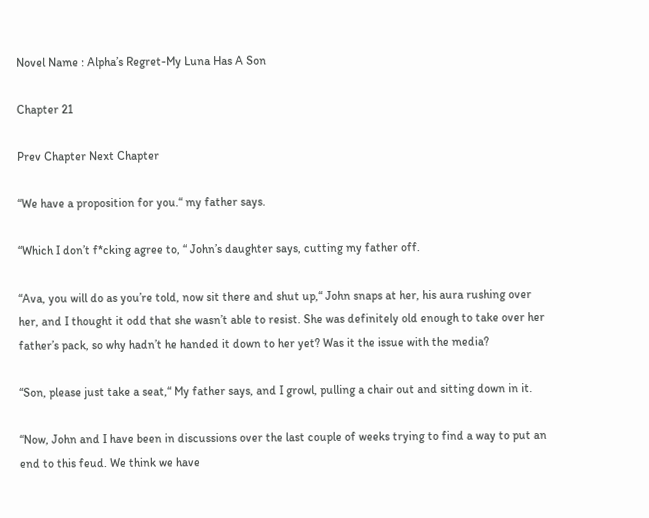Novel Name : Alpha’s Regret-My Luna Has A Son

Chapter 21

Prev Chapter Next Chapter

“We have a proposition for you.“ my father says.

“Which I don’t f*cking agree to, “ John’s daughter says, cutting my father off.

“Ava, you will do as you’re told, now sit there and shut up,“ John snaps at her, his aura rushing over
her, and I thought it odd that she wasn’t able to resist. She was definitely old enough to take over her
father’s pack, so why hadn’t he handed it down to her yet? Was it the issue with the media?

“Son, please just take a seat,“ My father says, and I growl, pulling a chair out and sitting down in it.

“Now, John and I have been in discussions over the last couple of weeks trying to find a way to put an
end to this feud. We think we have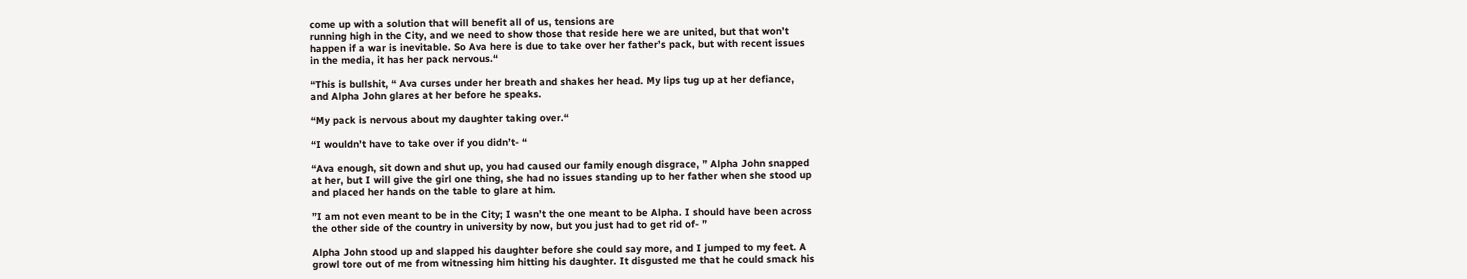come up with a solution that will benefit all of us, tensions are
running high in the City, and we need to show those that reside here we are united, but that won’t
happen if a war is inevitable. So Ava here is due to take over her father’s pack, but with recent issues
in the media, it has her pack nervous.“

“This is bullshit, “ Ava curses under her breath and shakes her head. My lips tug up at her defiance,
and Alpha John glares at her before he speaks.

“My pack is nervous about my daughter taking over.“

“I wouldn’t have to take over if you didn’t- “

“Ava enough, sit down and shut up, you had caused our family enough disgrace, ” Alpha John snapped
at her, but I will give the girl one thing, she had no issues standing up to her father when she stood up
and placed her hands on the table to glare at him.

”I am not even meant to be in the City; I wasn’t the one meant to be Alpha. I should have been across
the other side of the country in university by now, but you just had to get rid of- ”

Alpha John stood up and slapped his daughter before she could say more, and I jumped to my feet. A
growl tore out of me from witnessing him hitting his daughter. It disgusted me that he could smack his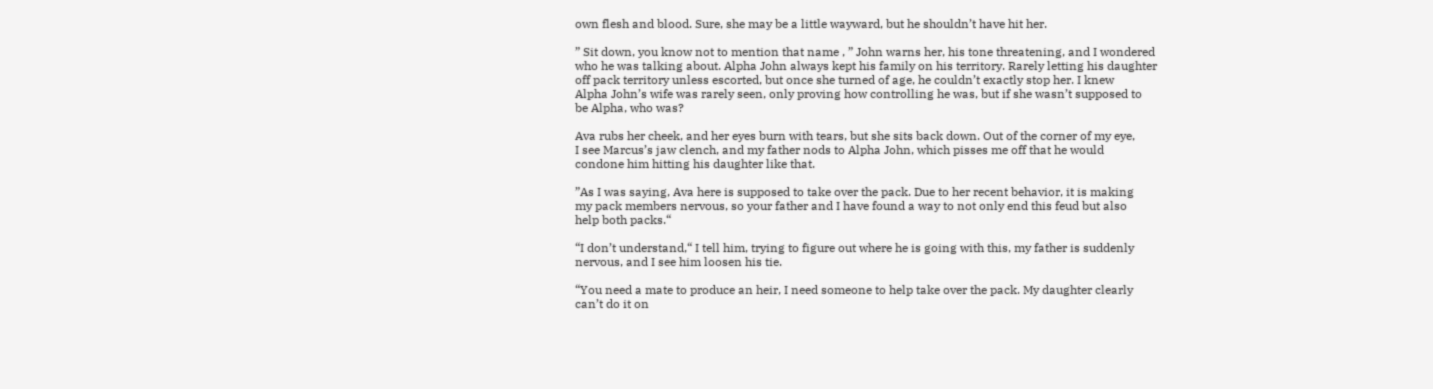own flesh and blood. Sure, she may be a little wayward, but he shouldn’t have hit her.

” Sit down, you know not to mention that name , ” John warns her, his tone threatening, and I wondered
who he was talking about. Alpha John always kept his family on his territory. Rarely letting his daughter
off pack territory unless escorted, but once she turned of age, he couldn’t exactly stop her. I knew
Alpha John’s wife was rarely seen, only proving how controlling he was, but if she wasn’t supposed to
be Alpha, who was?

Ava rubs her cheek, and her eyes burn with tears, but she sits back down. Out of the corner of my eye,
I see Marcus’s jaw clench, and my father nods to Alpha John, which pisses me off that he would
condone him hitting his daughter like that.

”As I was saying, Ava here is supposed to take over the pack. Due to her recent behavior, it is making
my pack members nervous, so your father and I have found a way to not only end this feud but also
help both packs.“

“I don’t understand,“ I tell him, trying to figure out where he is going with this, my father is suddenly
nervous, and I see him loosen his tie.

“You need a mate to produce an heir, I need someone to help take over the pack. My daughter clearly
can’t do it on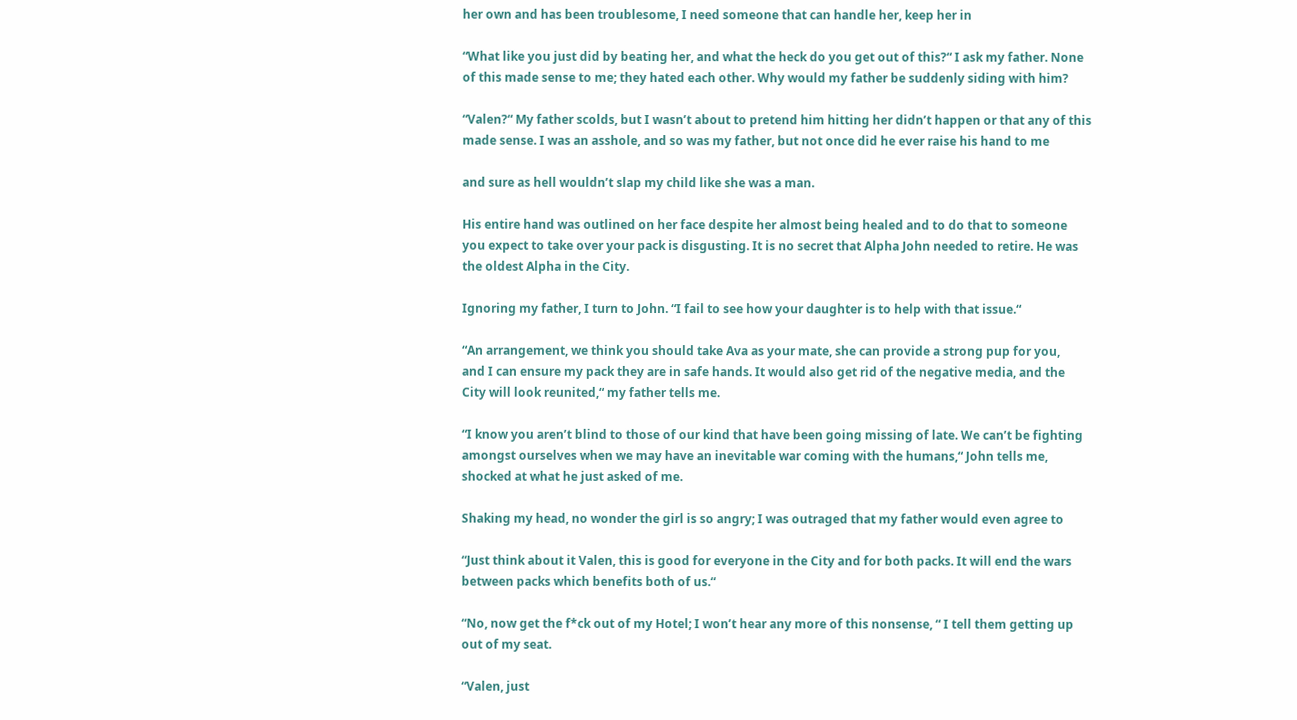her own and has been troublesome, I need someone that can handle her, keep her in

“What like you just did by beating her, and what the heck do you get out of this?“ I ask my father. None
of this made sense to me; they hated each other. Why would my father be suddenly siding with him?

“Valen?“ My father scolds, but I wasn’t about to pretend him hitting her didn’t happen or that any of this
made sense. I was an asshole, and so was my father, but not once did he ever raise his hand to me

and sure as hell wouldn’t slap my child like she was a man.

His entire hand was outlined on her face despite her almost being healed and to do that to someone
you expect to take over your pack is disgusting. It is no secret that Alpha John needed to retire. He was
the oldest Alpha in the City.

Ignoring my father, I turn to John. “I fail to see how your daughter is to help with that issue.“

“An arrangement, we think you should take Ava as your mate, she can provide a strong pup for you,
and I can ensure my pack they are in safe hands. It would also get rid of the negative media, and the
City will look reunited,“ my father tells me.

“I know you aren’t blind to those of our kind that have been going missing of late. We can’t be fighting
amongst ourselves when we may have an inevitable war coming with the humans,“ John tells me,
shocked at what he just asked of me.

Shaking my head, no wonder the girl is so angry; I was outraged that my father would even agree to

“Just think about it Valen, this is good for everyone in the City and for both packs. It will end the wars
between packs which benefits both of us.“

“No, now get the f*ck out of my Hotel; I won’t hear any more of this nonsense, “ I tell them getting up
out of my seat.

“Valen, just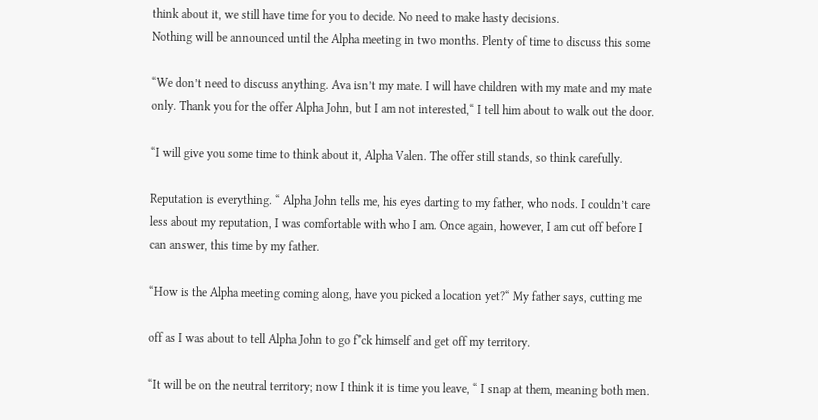think about it, we still have time for you to decide. No need to make hasty decisions.
Nothing will be announced until the Alpha meeting in two months. Plenty of time to discuss this some

“We don’t need to discuss anything. Ava isn’t my mate. I will have children with my mate and my mate
only. Thank you for the offer Alpha John, but I am not interested,“ I tell him about to walk out the door.

“I will give you some time to think about it, Alpha Valen. The offer still stands, so think carefully.

Reputation is everything. “ Alpha John tells me, his eyes darting to my father, who nods. I couldn’t care
less about my reputation, I was comfortable with who I am. Once again, however, I am cut off before I
can answer, this time by my father.

“How is the Alpha meeting coming along, have you picked a location yet?“ My father says, cutting me

off as I was about to tell Alpha John to go f*ck himself and get off my territory.

“It will be on the neutral territory; now I think it is time you leave, “ I snap at them, meaning both men.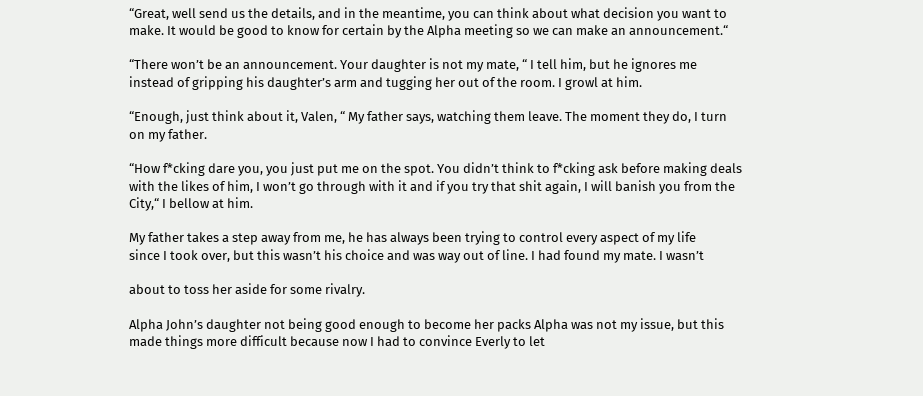“Great, well send us the details, and in the meantime, you can think about what decision you want to
make. It would be good to know for certain by the Alpha meeting so we can make an announcement.“

“There won’t be an announcement. Your daughter is not my mate, “ I tell him, but he ignores me
instead of gripping his daughter’s arm and tugging her out of the room. I growl at him.

“Enough, just think about it, Valen, “ My father says, watching them leave. The moment they do, I turn
on my father.

“How f*cking dare you, you just put me on the spot. You didn’t think to f*cking ask before making deals
with the likes of him, I won’t go through with it and if you try that shit again, I will banish you from the
City,“ I bellow at him.

My father takes a step away from me, he has always been trying to control every aspect of my life
since I took over, but this wasn’t his choice and was way out of line. I had found my mate. I wasn’t

about to toss her aside for some rivalry.

Alpha John’s daughter not being good enough to become her packs Alpha was not my issue, but this
made things more difficult because now I had to convince Everly to let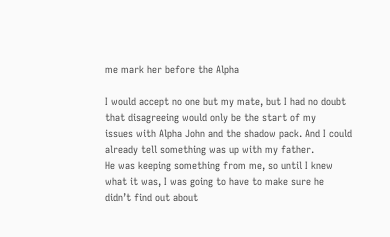me mark her before the Alpha

I would accept no one but my mate, but I had no doubt that disagreeing would only be the start of my
issues with Alpha John and the shadow pack. And I could already tell something was up with my father.
He was keeping something from me, so until I knew what it was, I was going to have to make sure he
didn’t find out about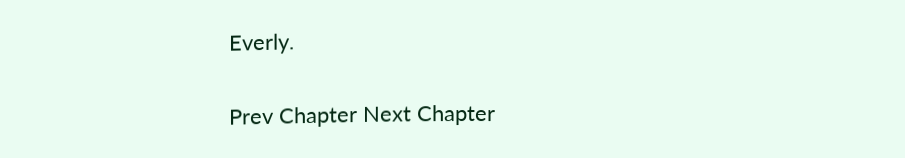Everly.

Prev Chapter Next Chapter